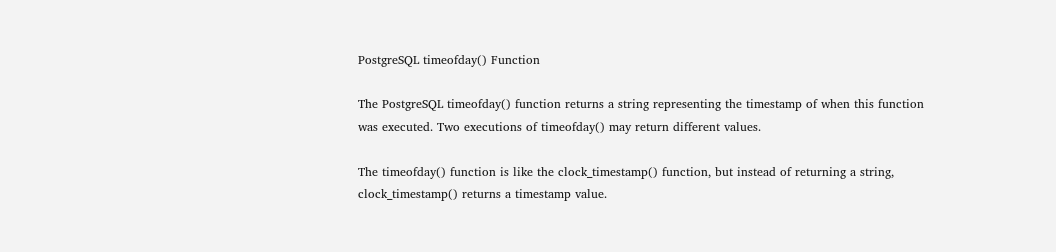PostgreSQL timeofday() Function

The PostgreSQL timeofday() function returns a string representing the timestamp of when this function was executed. Two executions of timeofday() may return different values.

The timeofday() function is like the clock_timestamp() function, but instead of returning a string, clock_timestamp() returns a timestamp value.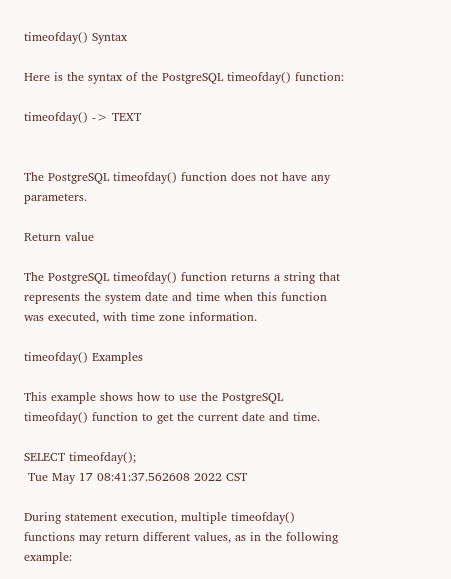timeofday() Syntax

Here is the syntax of the PostgreSQL timeofday() function:

timeofday() -> TEXT


The PostgreSQL timeofday() function does not have any parameters.

Return value

The PostgreSQL timeofday() function returns a string that represents the system date and time when this function was executed, with time zone information.

timeofday() Examples

This example shows how to use the PostgreSQL timeofday() function to get the current date and time.

SELECT timeofday();
 Tue May 17 08:41:37.562608 2022 CST

During statement execution, multiple timeofday() functions may return different values, as in the following example: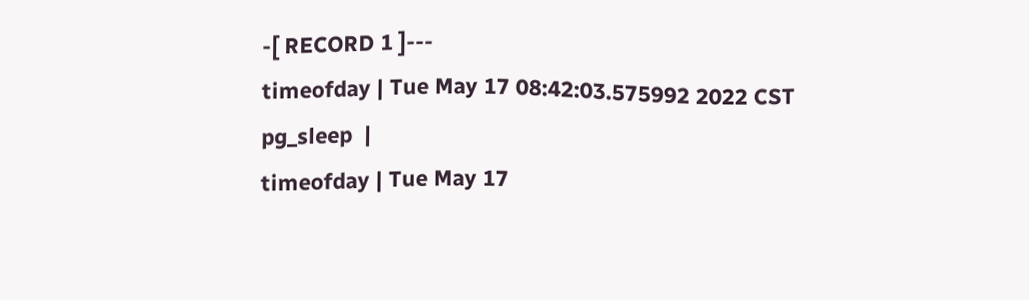-[ RECORD 1 ]---
timeofday | Tue May 17 08:42:03.575992 2022 CST
pg_sleep  |
timeofday | Tue May 17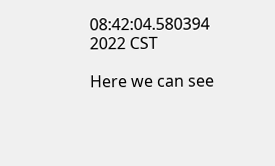08:42:04.580394 2022 CST

Here we can see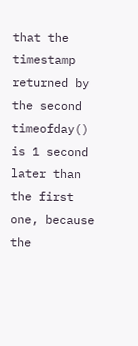that the timestamp returned by the second timeofday() is 1 second later than the first one, because the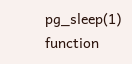pg_sleep(1) function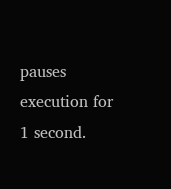pauses execution for 1 second.